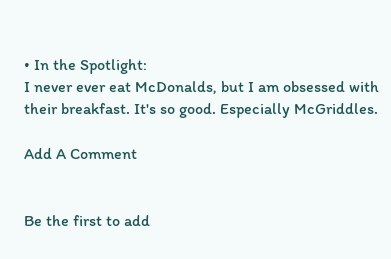• In the Spotlight:
I never ever eat McDonalds, but I am obsessed with their breakfast. It's so good. Especially McGriddles.

Add A Comment


Be the first to add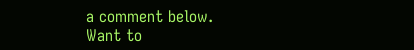a comment below.
Want to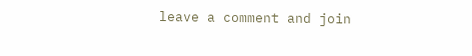leave a comment and join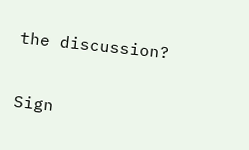the discussion?

Sign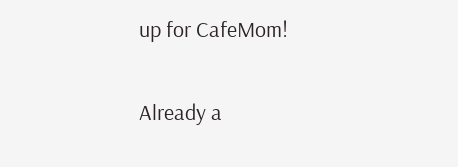up for CafeMom!

Already a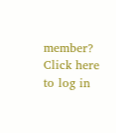member? Click here to log in